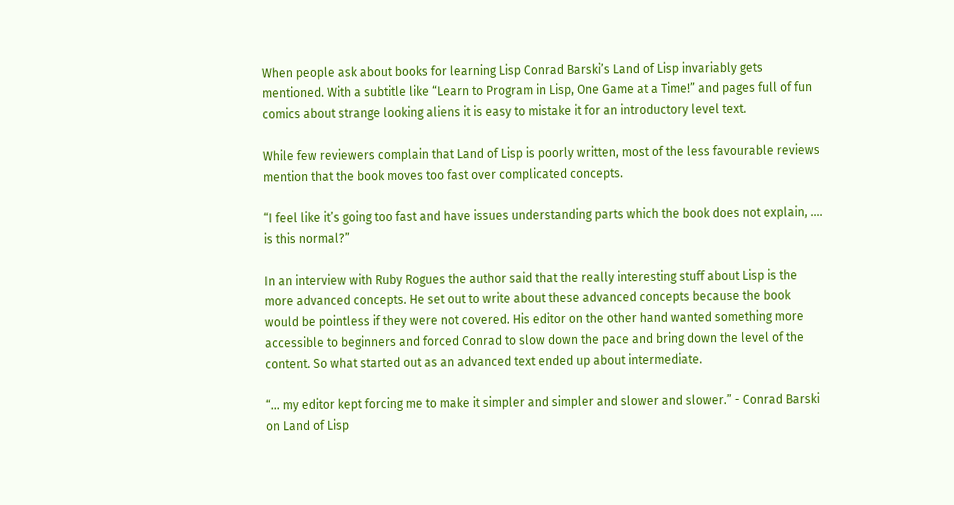When people ask about books for learning Lisp Conrad Barski’s Land of Lisp invariably gets mentioned. With a subtitle like “Learn to Program in Lisp, One Game at a Time!” and pages full of fun comics about strange looking aliens it is easy to mistake it for an introductory level text.

While few reviewers complain that Land of Lisp is poorly written, most of the less favourable reviews mention that the book moves too fast over complicated concepts.

“I feel like it’s going too fast and have issues understanding parts which the book does not explain, …. is this normal?”

In an interview with Ruby Rogues the author said that the really interesting stuff about Lisp is the more advanced concepts. He set out to write about these advanced concepts because the book would be pointless if they were not covered. His editor on the other hand wanted something more accessible to beginners and forced Conrad to slow down the pace and bring down the level of the content. So what started out as an advanced text ended up about intermediate.

“… my editor kept forcing me to make it simpler and simpler and slower and slower.” - Conrad Barski on Land of Lisp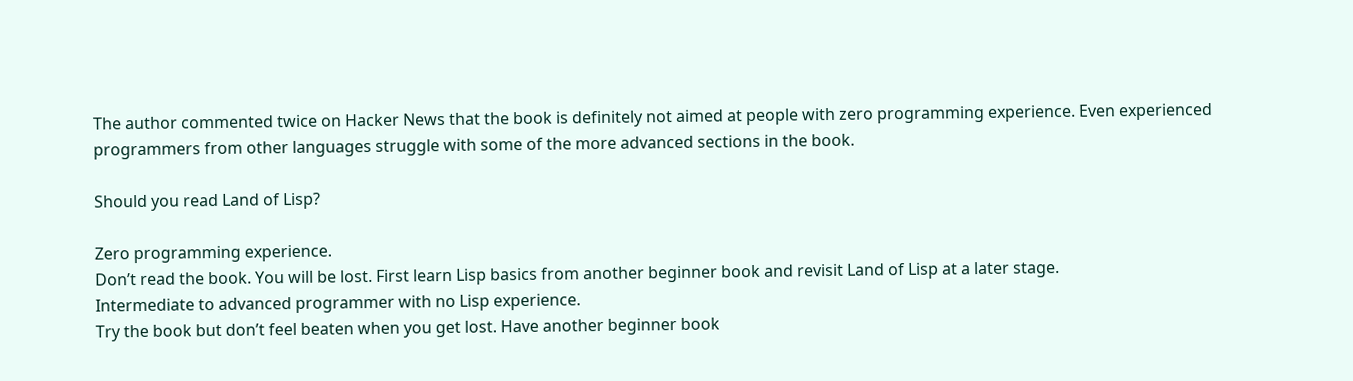The author commented twice on Hacker News that the book is definitely not aimed at people with zero programming experience. Even experienced programmers from other languages struggle with some of the more advanced sections in the book.

Should you read Land of Lisp?

Zero programming experience.
Don’t read the book. You will be lost. First learn Lisp basics from another beginner book and revisit Land of Lisp at a later stage.
Intermediate to advanced programmer with no Lisp experience.
Try the book but don’t feel beaten when you get lost. Have another beginner book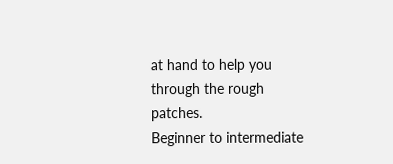at hand to help you through the rough patches.
Beginner to intermediate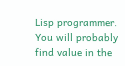Lisp programmer.
You will probably find value in the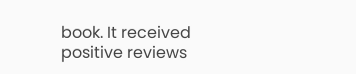book. It received positive reviews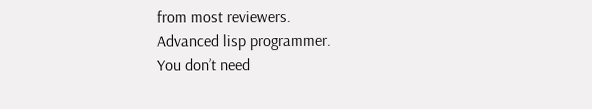from most reviewers.
Advanced lisp programmer.
You don’t need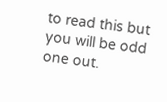to read this but you will be odd one out.